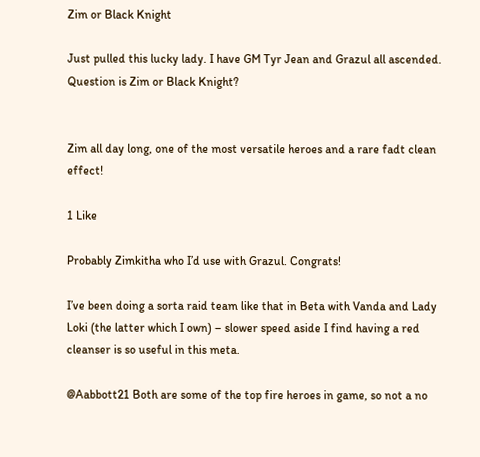Zim or Black Knight

Just pulled this lucky lady. I have GM Tyr Jean and Grazul all ascended. Question is Zim or Black Knight?


Zim all day long, one of the most versatile heroes and a rare fadt clean effect!

1 Like

Probably Zimkitha who I’d use with Grazul. Congrats!

I’ve been doing a sorta raid team like that in Beta with Vanda and Lady Loki (the latter which I own) – slower speed aside I find having a red cleanser is so useful in this meta.

@Aabbott21 Both are some of the top fire heroes in game, so not a no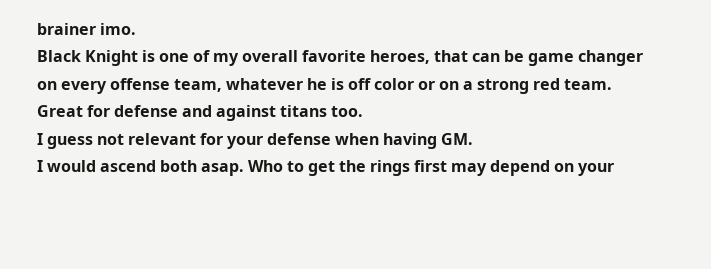brainer imo.
Black Knight is one of my overall favorite heroes, that can be game changer on every offense team, whatever he is off color or on a strong red team. Great for defense and against titans too.
I guess not relevant for your defense when having GM.
I would ascend both asap. Who to get the rings first may depend on your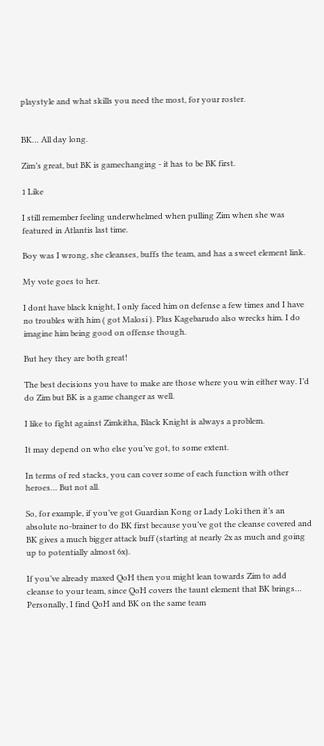playstyle and what skills you need the most, for your roster.


BK… All day long.

Zim’s great, but BK is gamechanging - it has to be BK first.

1 Like

I still remember feeling underwhelmed when pulling Zim when she was featured in Atlantis last time.

Boy was I wrong, she cleanses, buffs the team, and has a sweet element link.

My vote goes to her.

I dont have black knight, I only faced him on defense a few times and I have no troubles with him ( got Malosi ). Plus Kagebarudo also wrecks him. I do imagine him being good on offense though.

But hey they are both great!

The best decisions you have to make are those where you win either way. I’d do Zim but BK is a game changer as well.

I like to fight against Zimkitha, Black Knight is always a problem.

It may depend on who else you’ve got, to some extent.

In terms of red stacks, you can cover some of each function with other heroes… But not all.

So, for example, if you’ve got Guardian Kong or Lady Loki then it’s an absolute no-brainer to do BK first because you’ve got the cleanse covered and BK gives a much bigger attack buff (starting at nearly 2x as much and going up to potentially almost 6x).

If you’ve already maxed QoH then you might lean towards Zim to add cleanse to your team, since QoH covers the taunt element that BK brings… Personally, I find QoH and BK on the same team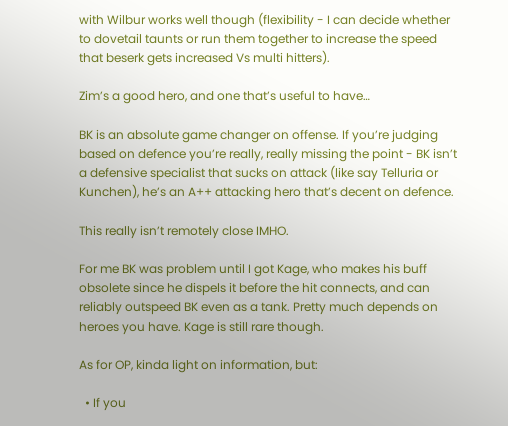with Wilbur works well though (flexibility - I can decide whether to dovetail taunts or run them together to increase the speed that beserk gets increased Vs multi hitters).

Zim’s a good hero, and one that’s useful to have…

BK is an absolute game changer on offense. If you’re judging based on defence you’re really, really missing the point - BK isn’t a defensive specialist that sucks on attack (like say Telluria or Kunchen), he’s an A++ attacking hero that’s decent on defence.

This really isn’t remotely close IMHO.

For me BK was problem until I got Kage, who makes his buff obsolete since he dispels it before the hit connects, and can reliably outspeed BK even as a tank. Pretty much depends on heroes you have. Kage is still rare though.

As for OP, kinda light on information, but:

  • If you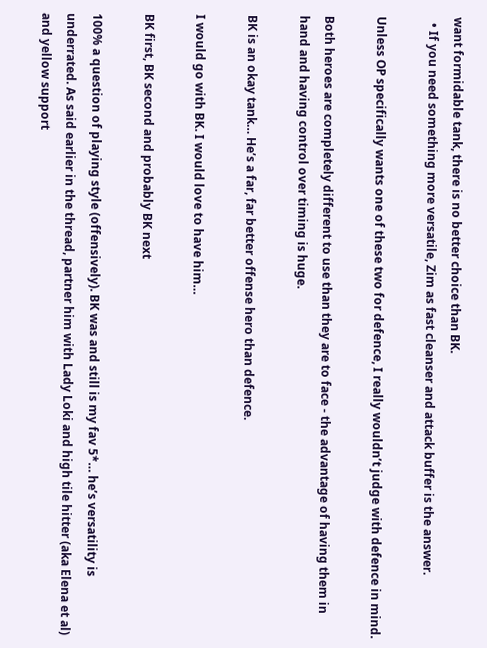want formidable tank, there is no better choice than BK.
  • If you need something more versatile, Zim as fast cleanser and attack buffer is the answer.

Unless OP specifically wants one of these two for defence, I really wouldn’t judge with defence in mind.

Both heroes are completely different to use than they are to face - the advantage of having them in hand and having control over timing is huge.

BK is an okay tank… He’s a far, far better offense hero than defence.

I would go with BK. I would love to have him…

BK first, BK second and probably BK next

100% a question of playing style (offensively). BK was and still is my fav 5*… he’s versatility is underrated. As said earlier in the thread, partner him with Lady Loki and high tile hitter (aka Elena et al) and yellow support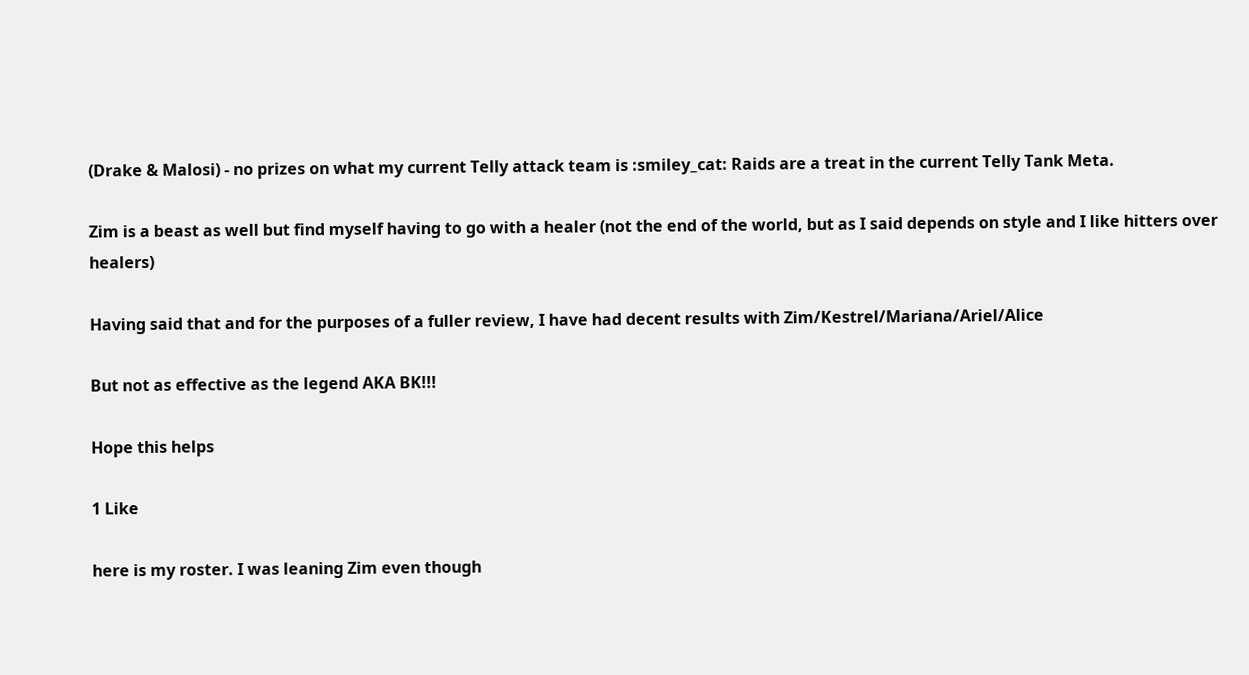(Drake & Malosi) - no prizes on what my current Telly attack team is :smiley_cat: Raids are a treat in the current Telly Tank Meta.

Zim is a beast as well but find myself having to go with a healer (not the end of the world, but as I said depends on style and I like hitters over healers)

Having said that and for the purposes of a fuller review, I have had decent results with Zim/Kestrel/Mariana/Ariel/Alice

But not as effective as the legend AKA BK!!!

Hope this helps

1 Like

here is my roster. I was leaning Zim even though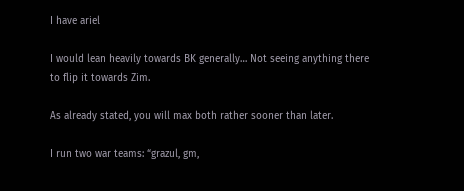I have ariel

I would lean heavily towards BK generally… Not seeing anything there to flip it towards Zim.

As already stated, you will max both rather sooner than later.

I run two war teams: “grazul, gm,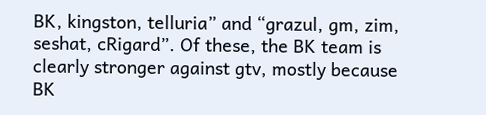BK, kingston, telluria” and “grazul, gm, zim, seshat, cRigard”. Of these, the BK team is clearly stronger against gtv, mostly because BK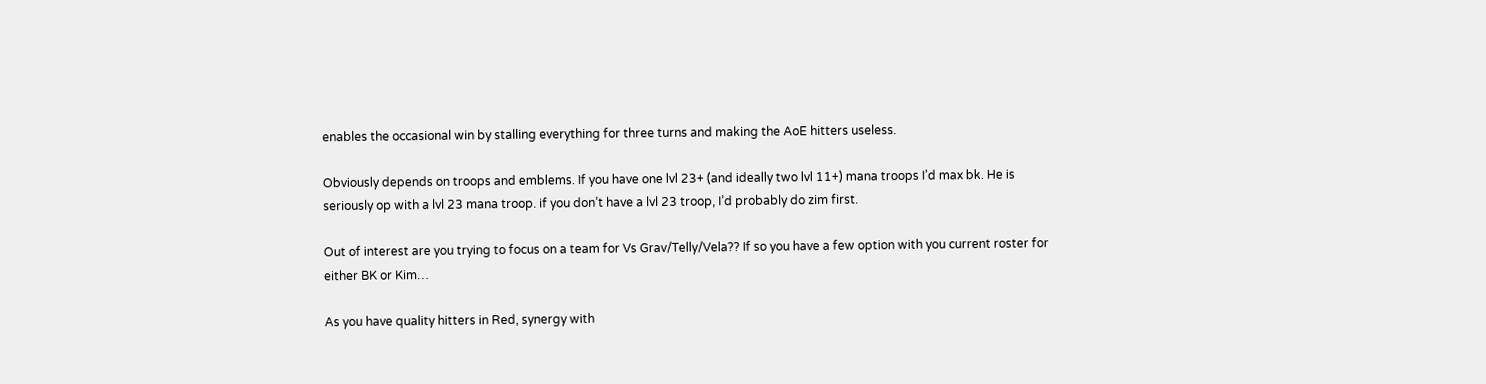enables the occasional win by stalling everything for three turns and making the AoE hitters useless.

Obviously depends on troops and emblems. If you have one lvl 23+ (and ideally two lvl 11+) mana troops I’d max bk. He is seriously op with a lvl 23 mana troop. if you don’t have a lvl 23 troop, I’d probably do zim first.

Out of interest are you trying to focus on a team for Vs Grav/Telly/Vela?? If so you have a few option with you current roster for either BK or Kim…

As you have quality hitters in Red, synergy with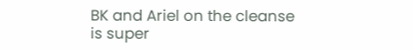BK and Ariel on the cleanse is super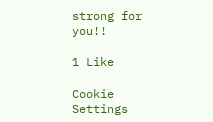strong for you!!

1 Like

Cookie Settings